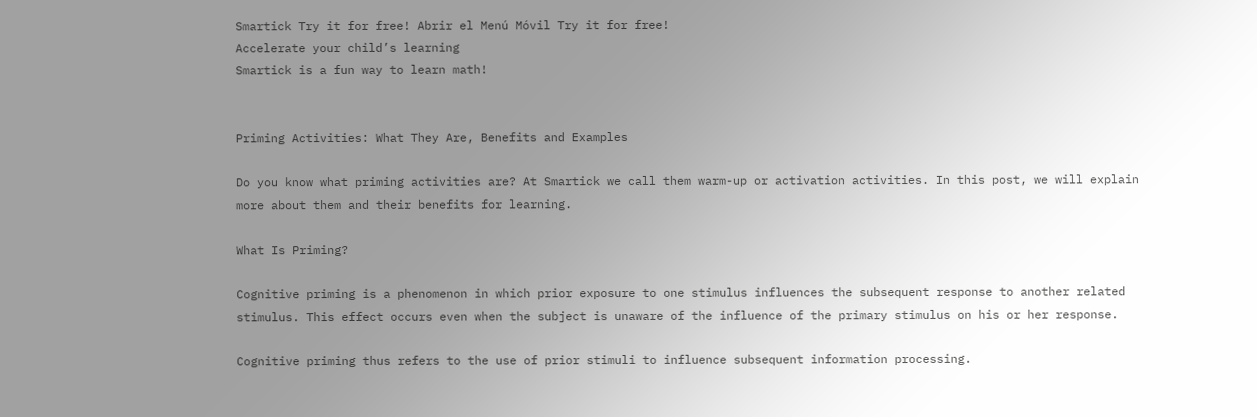Smartick Try it for free! Abrir el Menú Móvil Try it for free!
Accelerate your child’s learning
Smartick is a fun way to learn math!


Priming Activities: What They Are, Benefits and Examples

Do you know what priming activities are? At Smartick we call them warm-up or activation activities. In this post, we will explain more about them and their benefits for learning.

What Is Priming?

Cognitive priming is a phenomenon in which prior exposure to one stimulus influences the subsequent response to another related stimulus. This effect occurs even when the subject is unaware of the influence of the primary stimulus on his or her response.

Cognitive priming thus refers to the use of prior stimuli to influence subsequent information processing.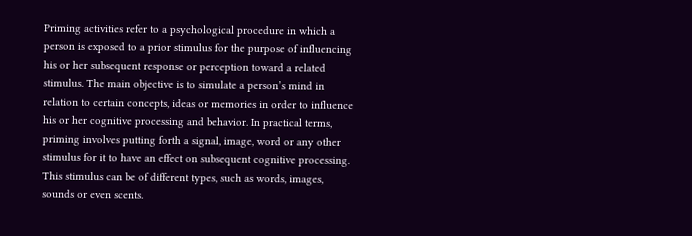Priming activities refer to a psychological procedure in which a person is exposed to a prior stimulus for the purpose of influencing his or her subsequent response or perception toward a related stimulus. The main objective is to simulate a person’s mind in relation to certain concepts, ideas or memories in order to influence his or her cognitive processing and behavior. In practical terms, priming involves putting forth a signal, image, word or any other stimulus for it to have an effect on subsequent cognitive processing. This stimulus can be of different types, such as words, images, sounds or even scents.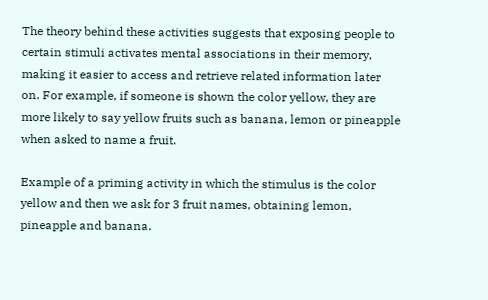The theory behind these activities suggests that exposing people to certain stimuli activates mental associations in their memory, making it easier to access and retrieve related information later on. For example, if someone is shown the color yellow, they are more likely to say yellow fruits such as banana, lemon or pineapple when asked to name a fruit.

Example of a priming activity in which the stimulus is the color yellow and then we ask for 3 fruit names, obtaining lemon, pineapple and banana.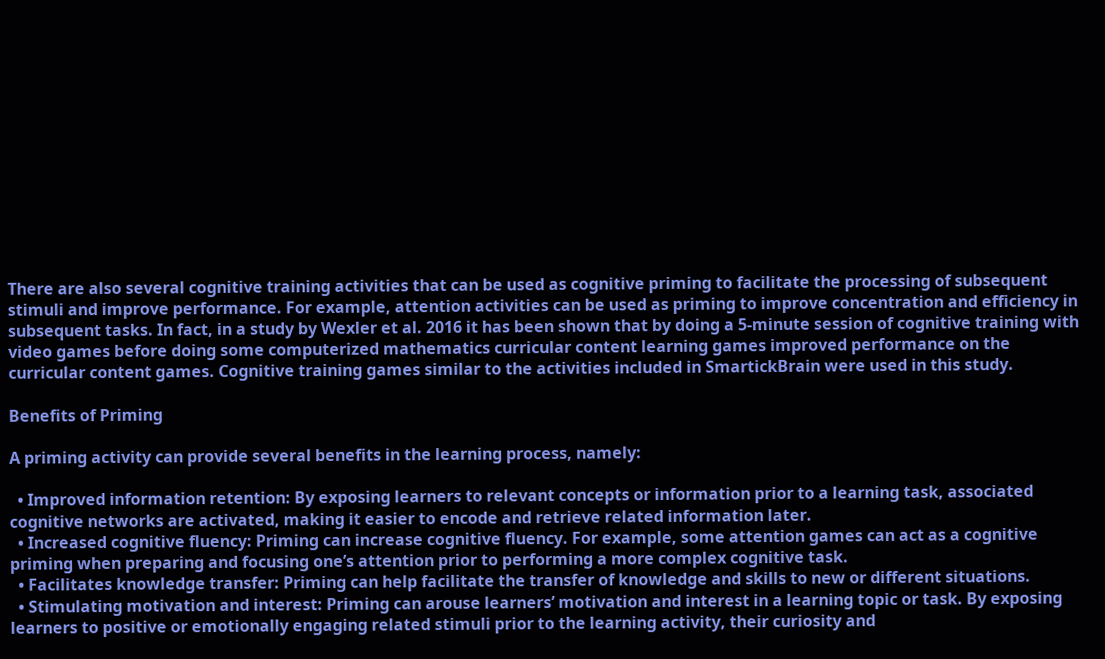There are also several cognitive training activities that can be used as cognitive priming to facilitate the processing of subsequent stimuli and improve performance. For example, attention activities can be used as priming to improve concentration and efficiency in subsequent tasks. In fact, in a study by Wexler et al. 2016 it has been shown that by doing a 5-minute session of cognitive training with video games before doing some computerized mathematics curricular content learning games improved performance on the curricular content games. Cognitive training games similar to the activities included in SmartickBrain were used in this study.

Benefits of Priming

A priming activity can provide several benefits in the learning process, namely:

  • Improved information retention: By exposing learners to relevant concepts or information prior to a learning task, associated cognitive networks are activated, making it easier to encode and retrieve related information later.
  • Increased cognitive fluency: Priming can increase cognitive fluency. For example, some attention games can act as a cognitive priming when preparing and focusing one’s attention prior to performing a more complex cognitive task.
  • Facilitates knowledge transfer: Priming can help facilitate the transfer of knowledge and skills to new or different situations.
  • Stimulating motivation and interest: Priming can arouse learners’ motivation and interest in a learning topic or task. By exposing learners to positive or emotionally engaging related stimuli prior to the learning activity, their curiosity and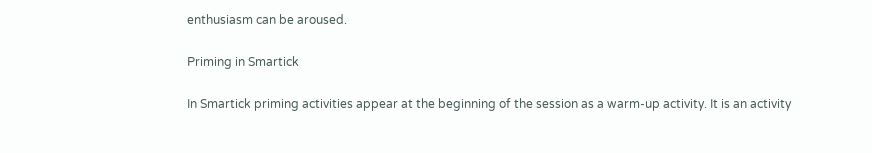enthusiasm can be aroused.

Priming in Smartick

In Smartick priming activities appear at the beginning of the session as a warm-up activity. It is an activity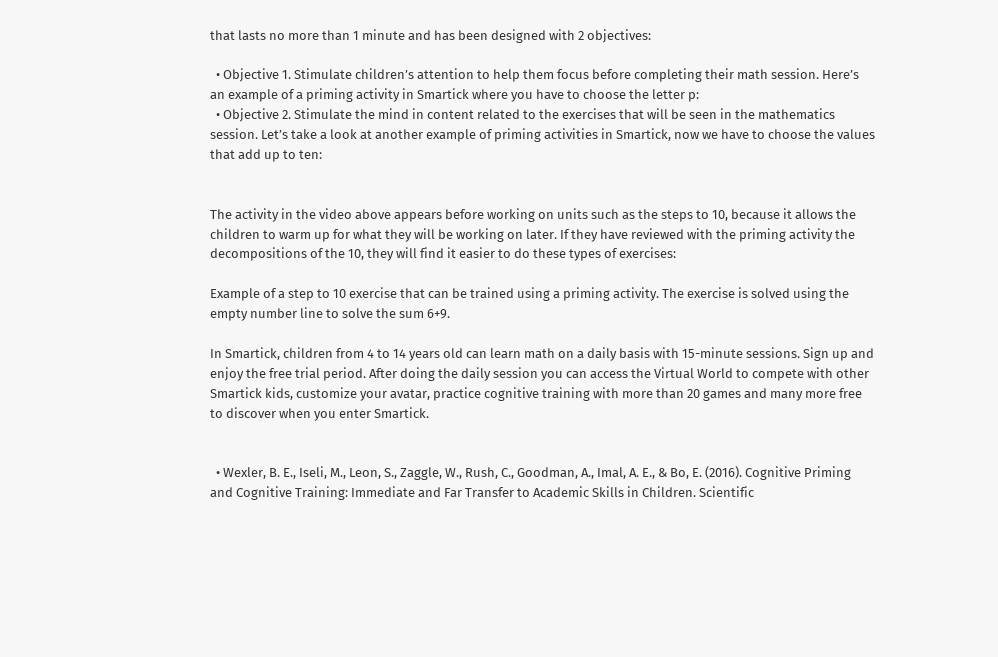that lasts no more than 1 minute and has been designed with 2 objectives:

  • Objective 1. Stimulate children’s attention to help them focus before completing their math session. Here’s an example of a priming activity in Smartick where you have to choose the letter p:
  • Objective 2. Stimulate the mind in content related to the exercises that will be seen in the mathematics session. Let’s take a look at another example of priming activities in Smartick, now we have to choose the values that add up to ten:


The activity in the video above appears before working on units such as the steps to 10, because it allows the children to warm up for what they will be working on later. If they have reviewed with the priming activity the decompositions of the 10, they will find it easier to do these types of exercises:

Example of a step to 10 exercise that can be trained using a priming activity. The exercise is solved using the empty number line to solve the sum 6+9.

In Smartick, children from 4 to 14 years old can learn math on a daily basis with 15-minute sessions. Sign up and enjoy the free trial period. After doing the daily session you can access the Virtual World to compete with other Smartick kids, customize your avatar, practice cognitive training with more than 20 games and many more free to discover when you enter Smartick.


  • Wexler, B. E., Iseli, M., Leon, S., Zaggle, W., Rush, C., Goodman, A., Imal, A. E., & Bo, E. (2016). Cognitive Priming and Cognitive Training: Immediate and Far Transfer to Academic Skills in Children. Scientific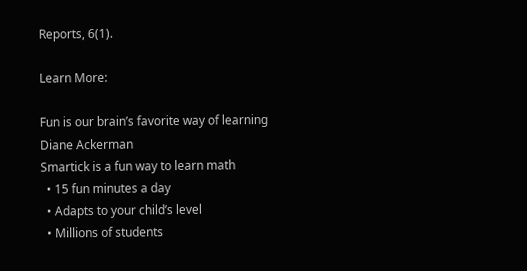Reports, 6(1).

Learn More:

Fun is our brain’s favorite way of learning
Diane Ackerman
Smartick is a fun way to learn math
  • 15 fun minutes a day
  • Adapts to your child’s level
  • Millions of students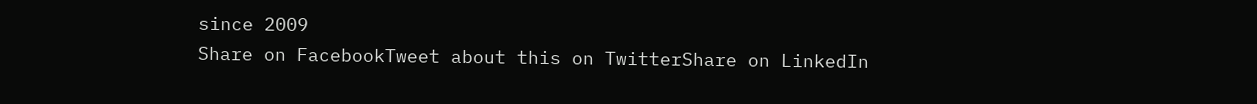since 2009
Share on FacebookTweet about this on TwitterShare on LinkedIn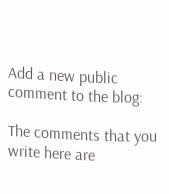Add a new public comment to the blog:

The comments that you write here are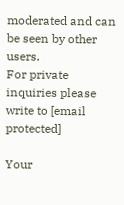moderated and can be seen by other users.
For private inquiries please write to [email protected]

Your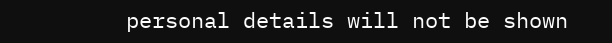personal details will not be shown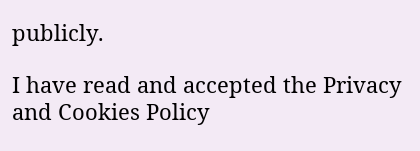publicly.

I have read and accepted the Privacy and Cookies Policy